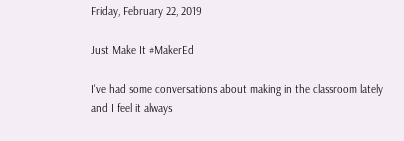Friday, February 22, 2019

Just Make It #MakerEd

I've had some conversations about making in the classroom lately and I feel it always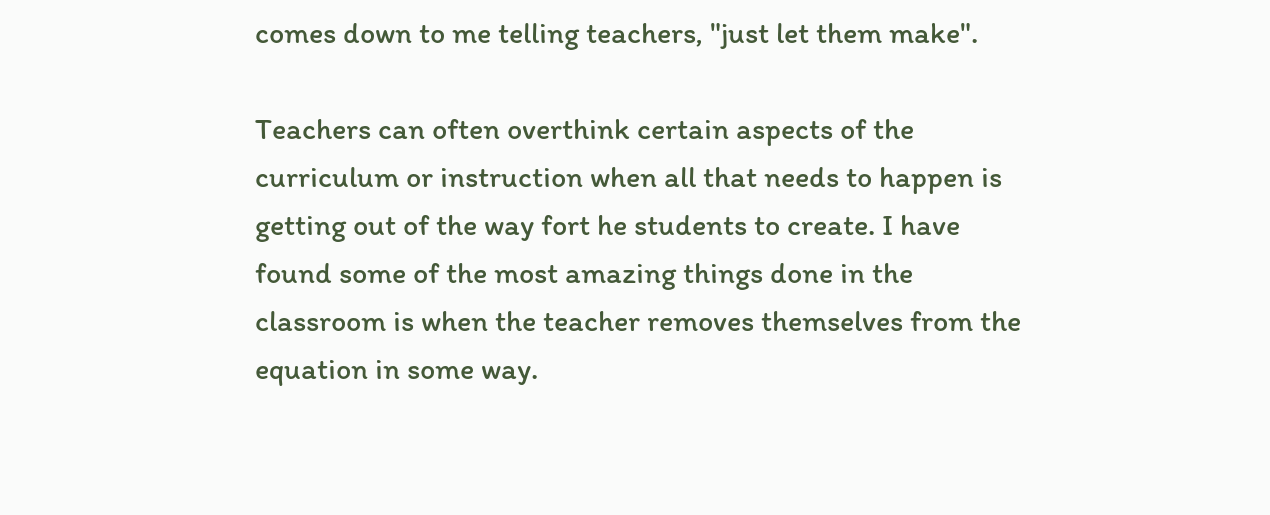comes down to me telling teachers, "just let them make".

Teachers can often overthink certain aspects of the curriculum or instruction when all that needs to happen is getting out of the way fort he students to create. I have found some of the most amazing things done in the classroom is when the teacher removes themselves from the equation in some way.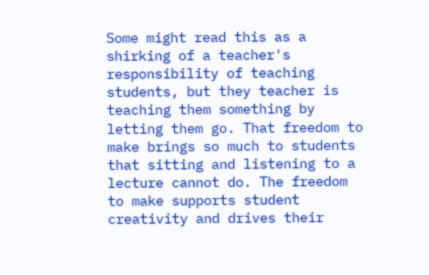Some might read this as a shirking of a teacher's responsibility of teaching students, but they teacher is teaching them something by letting them go. That freedom to make brings so much to students that sitting and listening to a lecture cannot do. The freedom to make supports student creativity and drives their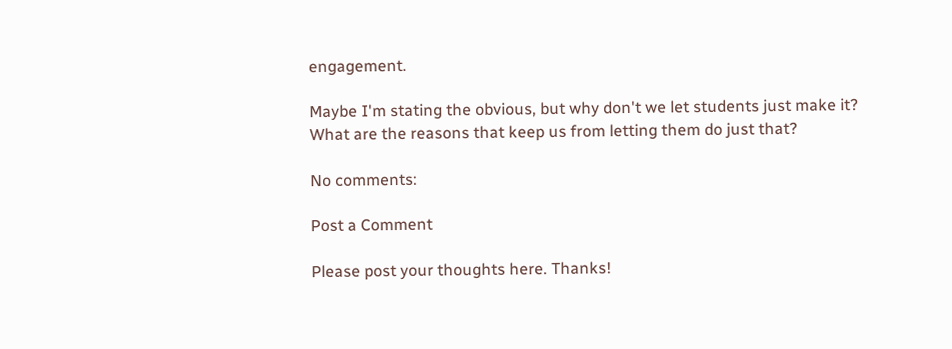engagement.

Maybe I'm stating the obvious, but why don't we let students just make it? What are the reasons that keep us from letting them do just that?

No comments:

Post a Comment

Please post your thoughts here. Thanks!